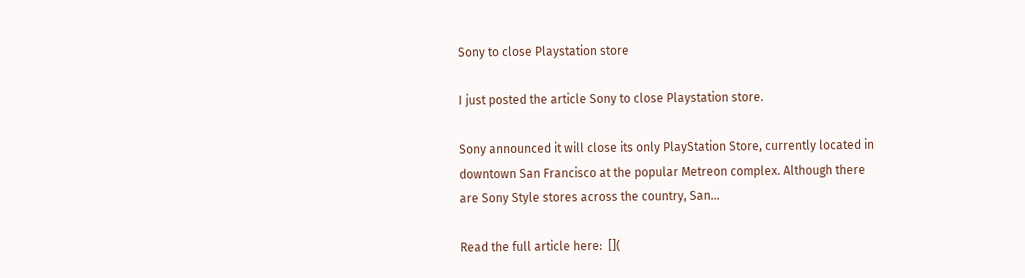Sony to close Playstation store

I just posted the article Sony to close Playstation store.

Sony announced it will close its only PlayStation Store, currently located in downtown San Francisco at the popular Metreon complex. Although there are Sony Style stores across the country, San…

Read the full article here:  [](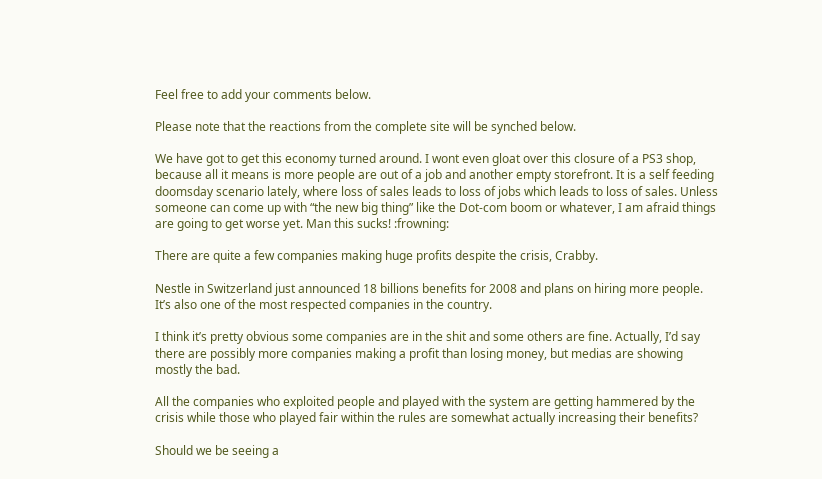Feel free to add your comments below.

Please note that the reactions from the complete site will be synched below.

We have got to get this economy turned around. I wont even gloat over this closure of a PS3 shop, because all it means is more people are out of a job and another empty storefront. It is a self feeding doomsday scenario lately, where loss of sales leads to loss of jobs which leads to loss of sales. Unless someone can come up with “the new big thing” like the Dot-com boom or whatever, I am afraid things are going to get worse yet. Man this sucks! :frowning:

There are quite a few companies making huge profits despite the crisis, Crabby.

Nestle in Switzerland just announced 18 billions benefits for 2008 and plans on hiring more people. It’s also one of the most respected companies in the country.

I think it’s pretty obvious some companies are in the shit and some others are fine. Actually, I’d say there are possibly more companies making a profit than losing money, but medias are showing mostly the bad.

All the companies who exploited people and played with the system are getting hammered by the crisis while those who played fair within the rules are somewhat actually increasing their benefits?

Should we be seeing a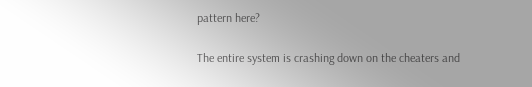pattern here?

The entire system is crashing down on the cheaters and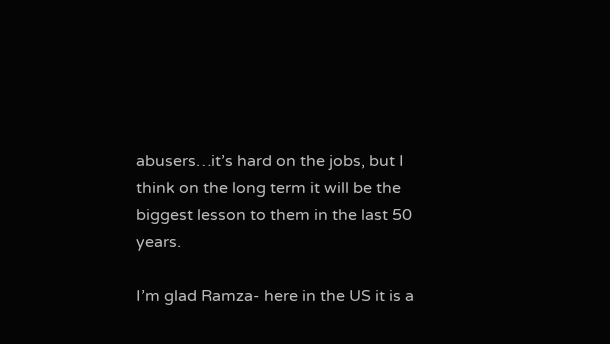abusers…it’s hard on the jobs, but I think on the long term it will be the biggest lesson to them in the last 50 years.

I’m glad Ramza- here in the US it is a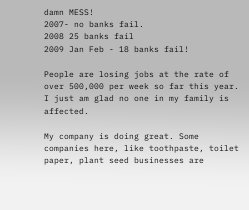damn MESS!
2007- no banks fail.
2008 25 banks fail
2009 Jan Feb - 18 banks fail!

People are losing jobs at the rate of over 500,000 per week so far this year. I just am glad no one in my family is affected.

My company is doing great. Some companies here, like toothpaste, toilet paper, plant seed businesses are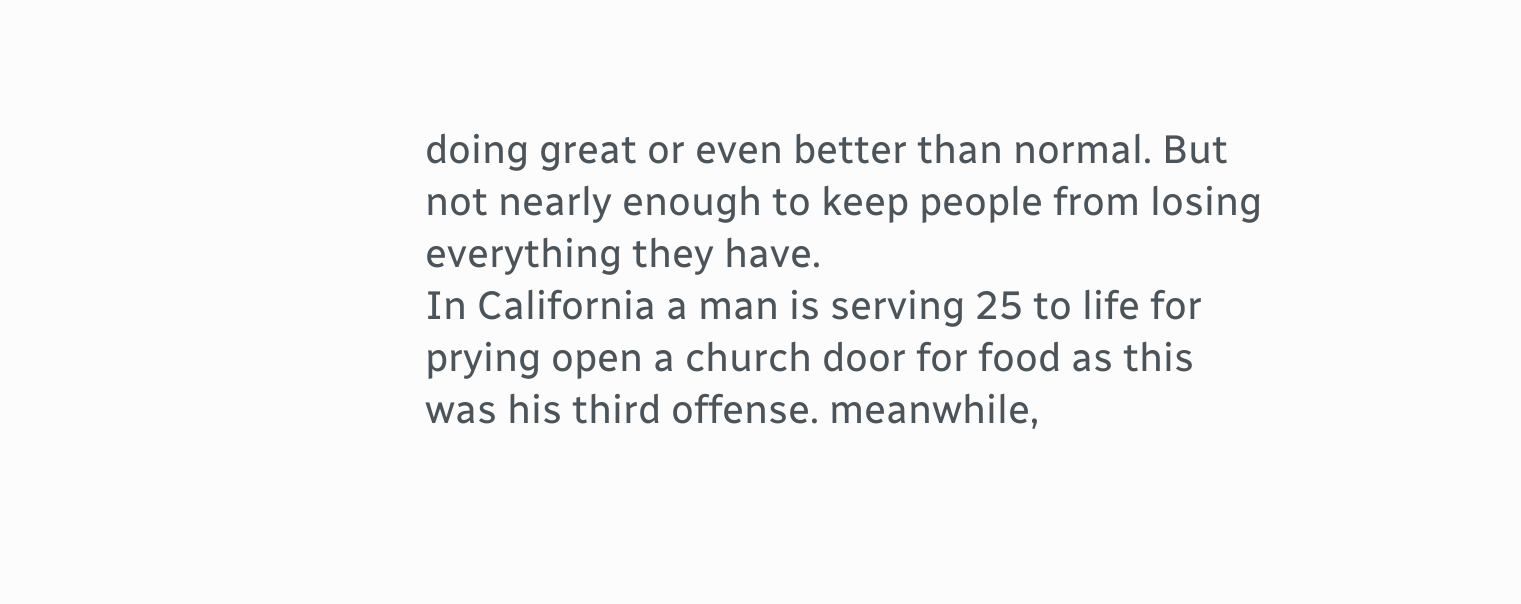doing great or even better than normal. But not nearly enough to keep people from losing everything they have.
In California a man is serving 25 to life for prying open a church door for food as this was his third offense. meanwhile,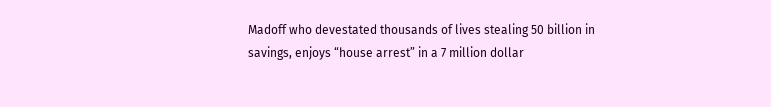Madoff who devestated thousands of lives stealing 50 billion in savings, enjoys “house arrest” in a 7 million dollar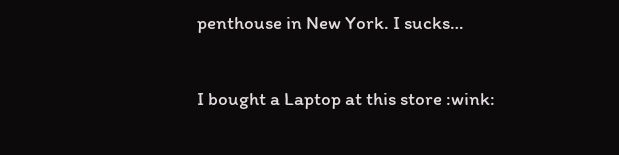penthouse in New York. I sucks…

I bought a Laptop at this store :wink: